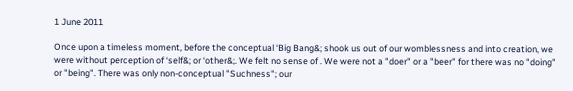1 June 2011

Once upon a timeless moment, before the conceptual ‘Big Bang&; shook us out of our womblessness and into creation, we were without perception of ‘self&; or ‘other&;. We felt no sense of . We were not a "doer" or a "beer" for there was no "doing" or "being". There was only non-conceptual "Suchness"; our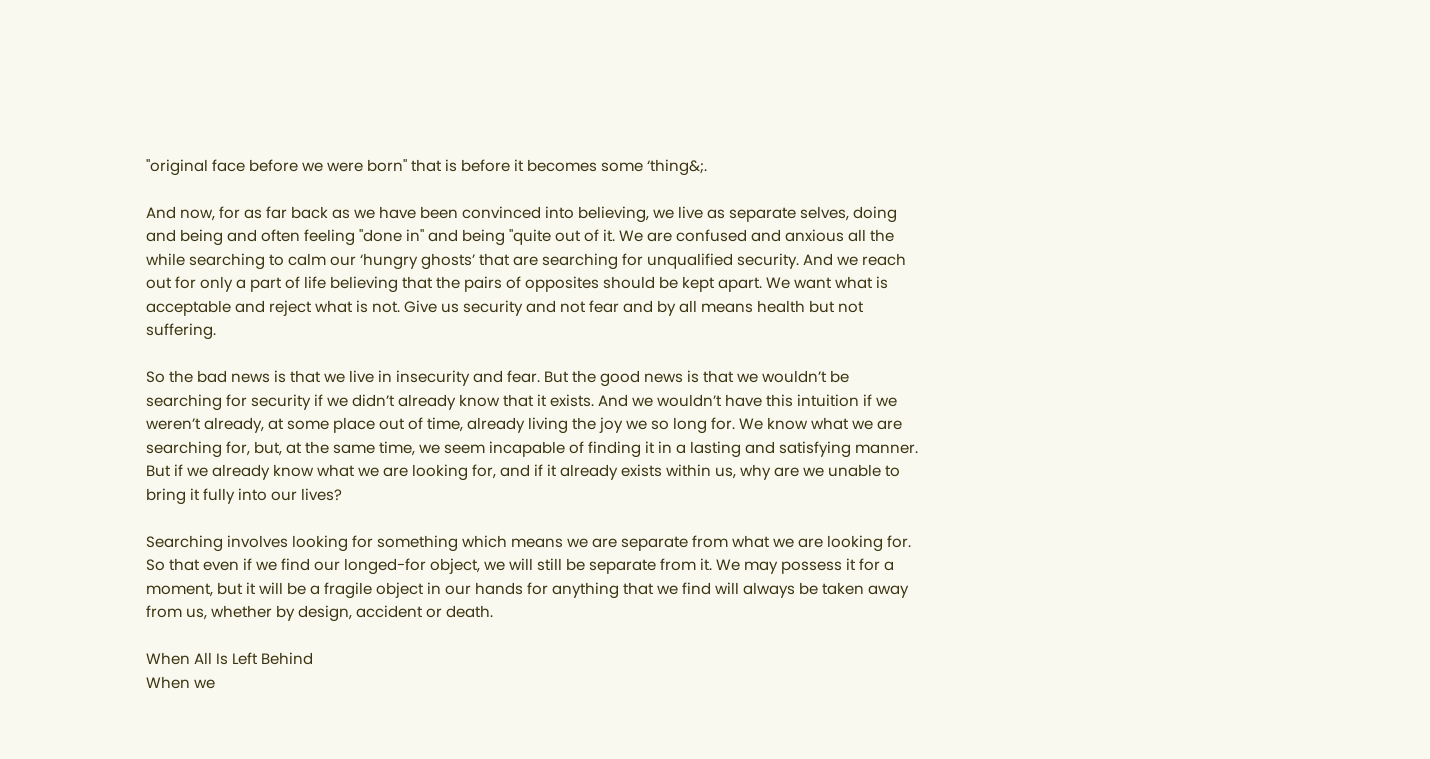"original face before we were born" that is before it becomes some ‘thing&;.

And now, for as far back as we have been convinced into believing, we live as separate selves, doing and being and often feeling "done in" and being "quite out of it. We are confused and anxious all the while searching to calm our ‘hungry ghosts’ that are searching for unqualified security. And we reach out for only a part of life believing that the pairs of opposites should be kept apart. We want what is acceptable and reject what is not. Give us security and not fear and by all means health but not suffering.

So the bad news is that we live in insecurity and fear. But the good news is that we wouldn’t be searching for security if we didn’t already know that it exists. And we wouldn’t have this intuition if we weren’t already, at some place out of time, already living the joy we so long for. We know what we are searching for, but, at the same time, we seem incapable of finding it in a lasting and satisfying manner. But if we already know what we are looking for, and if it already exists within us, why are we unable to bring it fully into our lives?

Searching involves looking for something which means we are separate from what we are looking for. So that even if we find our longed-for object, we will still be separate from it. We may possess it for a moment, but it will be a fragile object in our hands for anything that we find will always be taken away from us, whether by design, accident or death.

When All Is Left Behind
When we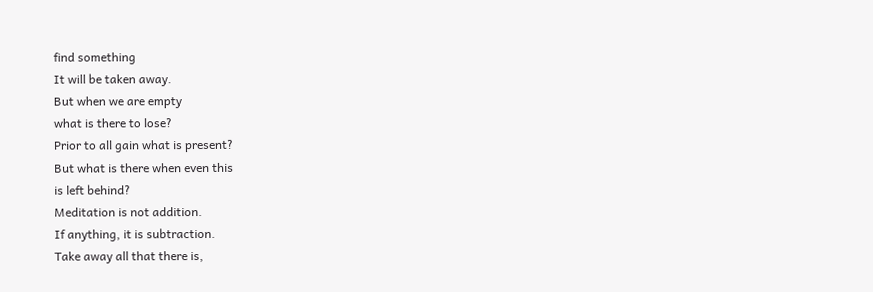find something
It will be taken away.
But when we are empty
what is there to lose?
Prior to all gain what is present?
But what is there when even this
is left behind?
Meditation is not addition.
If anything, it is subtraction.
Take away all that there is,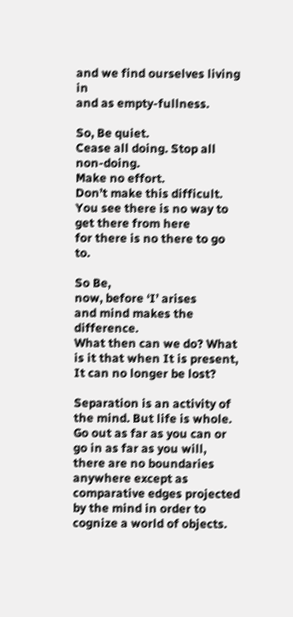and we find ourselves living in
and as empty-fullness.

So, Be quiet.
Cease all doing. Stop all non-doing.
Make no effort.
Don’t make this difficult.
You see there is no way to get there from here
for there is no there to go to.

So Be,
now, before ‘I’ arises
and mind makes the difference.
What then can we do? What is it that when It is present, It can no longer be lost?

Separation is an activity of the mind. But life is whole. Go out as far as you can or go in as far as you will, there are no boundaries anywhere except as comparative edges projected by the mind in order to cognize a world of objects.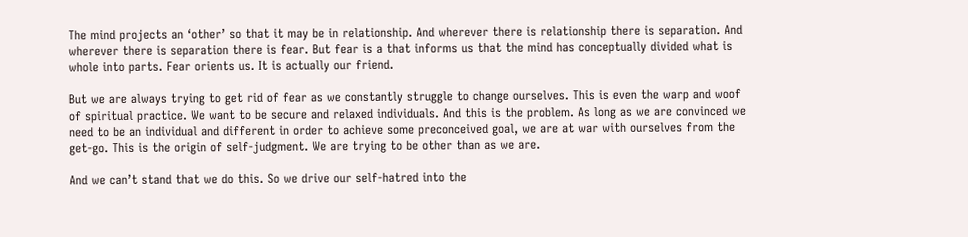The mind projects an ‘other’ so that it may be in relationship. And wherever there is relationship there is separation. And wherever there is separation there is fear. But fear is a that informs us that the mind has conceptually divided what is whole into parts. Fear orients us. It is actually our friend.

But we are always trying to get rid of fear as we constantly struggle to change ourselves. This is even the warp and woof of spiritual practice. We want to be secure and relaxed individuals. And this is the problem. As long as we are convinced we need to be an individual and different in order to achieve some preconceived goal, we are at war with ourselves from the get-go. This is the origin of self-judgment. We are trying to be other than as we are.

And we can’t stand that we do this. So we drive our self-hatred into the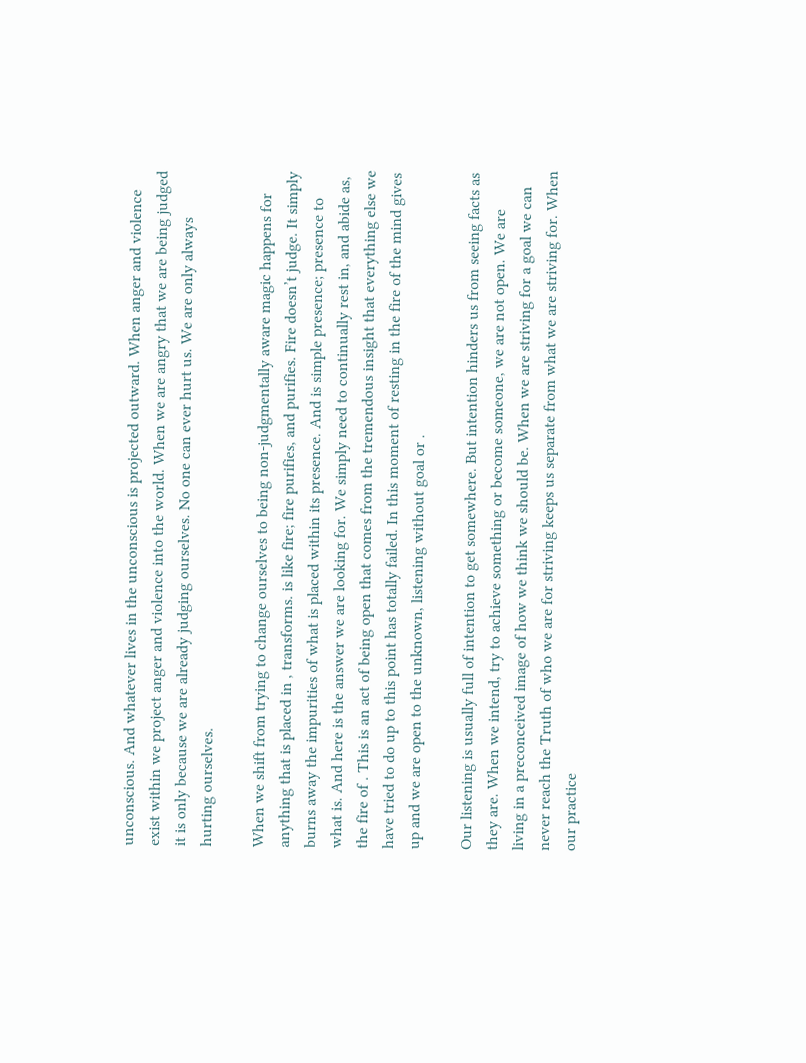unconscious. And whatever lives in the unconscious is projected outward. When anger and violence exist within we project anger and violence into the world. When we are angry that we are being judged it is only because we are already judging ourselves. No one can ever hurt us. We are only always hurting ourselves.

When we shift from trying to change ourselves to being non-judgmentally aware magic happens for anything that is placed in , transforms. is like fire; fire purifies, and purifies. Fire doesn’t judge. It simply burns away the impurities of what is placed within its presence. And is simple presence; presence to what is. And here is the answer we are looking for. We simply need to continually rest in, and abide as, the fire of . This is an act of being open that comes from the tremendous insight that everything else we have tried to do up to this point has totally failed. In this moment of resting in the fire of the mind gives up and we are open to the unknown, listening without goal or .

Our listening is usually full of intention to get somewhere. But intention hinders us from seeing facts as they are. When we intend, try to achieve something or become someone, we are not open. We are living in a preconceived image of how we think we should be. When we are striving for a goal we can never reach the Truth of who we are for striving keeps us separate from what we are striving for. When our practice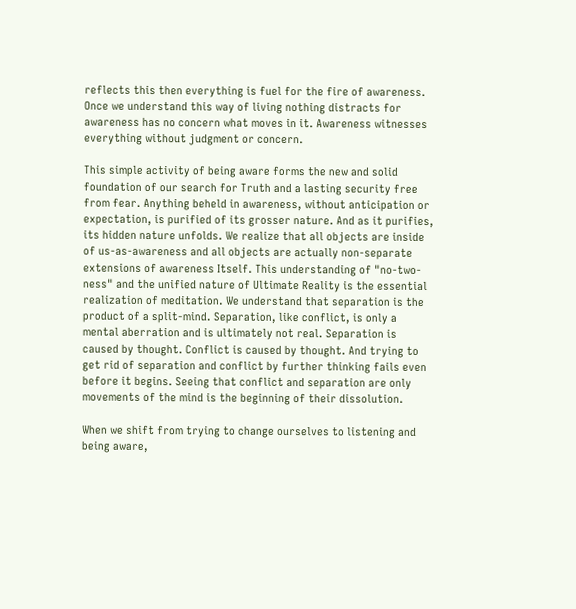reflects this then everything is fuel for the fire of awareness. Once we understand this way of living nothing distracts for awareness has no concern what moves in it. Awareness witnesses everything without judgment or concern.

This simple activity of being aware forms the new and solid foundation of our search for Truth and a lasting security free from fear. Anything beheld in awareness, without anticipation or expectation, is purified of its grosser nature. And as it purifies, its hidden nature unfolds. We realize that all objects are inside of us-as-awareness and all objects are actually non-separate extensions of awareness Itself. This understanding of "no-two-ness" and the unified nature of Ultimate Reality is the essential realization of meditation. We understand that separation is the product of a split-mind. Separation, like conflict, is only a mental aberration and is ultimately not real. Separation is caused by thought. Conflict is caused by thought. And trying to get rid of separation and conflict by further thinking fails even before it begins. Seeing that conflict and separation are only movements of the mind is the beginning of their dissolution.

When we shift from trying to change ourselves to listening and being aware,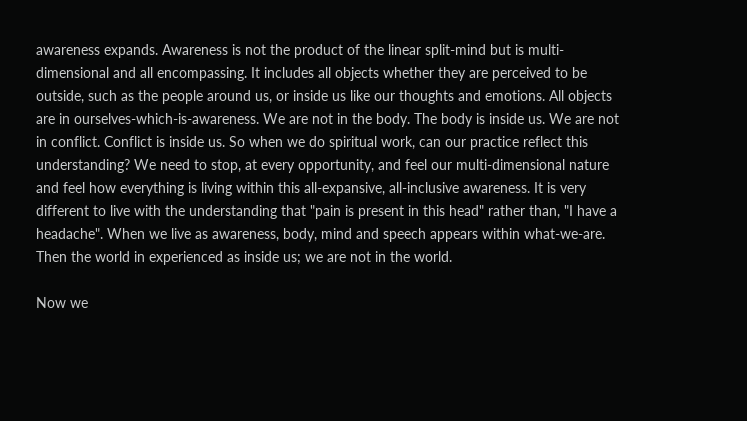awareness expands. Awareness is not the product of the linear split-mind but is multi-dimensional and all encompassing. It includes all objects whether they are perceived to be outside, such as the people around us, or inside us like our thoughts and emotions. All objects are in ourselves-which-is-awareness. We are not in the body. The body is inside us. We are not in conflict. Conflict is inside us. So when we do spiritual work, can our practice reflect this understanding? We need to stop, at every opportunity, and feel our multi-dimensional nature and feel how everything is living within this all-expansive, all-inclusive awareness. It is very different to live with the understanding that "pain is present in this head" rather than, "I have a headache". When we live as awareness, body, mind and speech appears within what-we-are. Then the world in experienced as inside us; we are not in the world.

Now we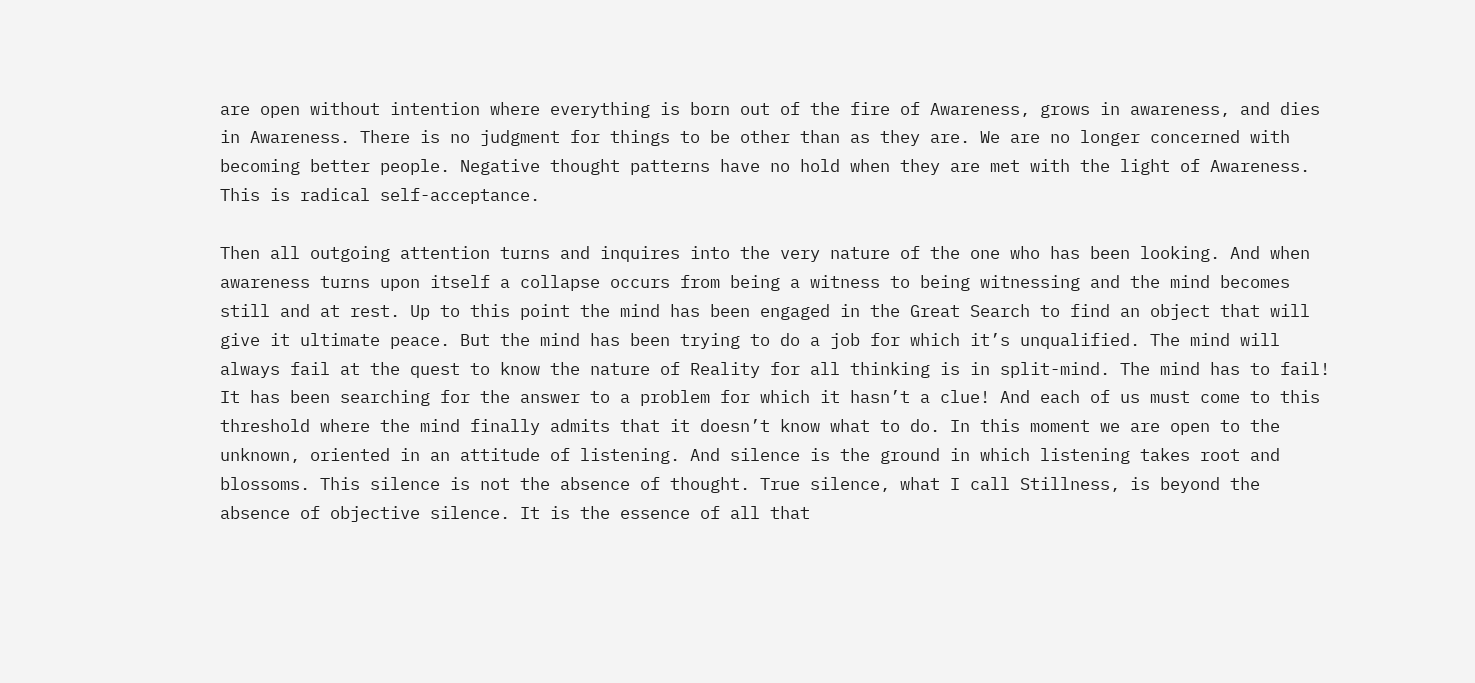are open without intention where everything is born out of the fire of Awareness, grows in awareness, and dies in Awareness. There is no judgment for things to be other than as they are. We are no longer concerned with becoming better people. Negative thought patterns have no hold when they are met with the light of Awareness. This is radical self-acceptance.

Then all outgoing attention turns and inquires into the very nature of the one who has been looking. And when awareness turns upon itself a collapse occurs from being a witness to being witnessing and the mind becomes still and at rest. Up to this point the mind has been engaged in the Great Search to find an object that will give it ultimate peace. But the mind has been trying to do a job for which it’s unqualified. The mind will always fail at the quest to know the nature of Reality for all thinking is in split-mind. The mind has to fail! It has been searching for the answer to a problem for which it hasn’t a clue! And each of us must come to this threshold where the mind finally admits that it doesn’t know what to do. In this moment we are open to the unknown, oriented in an attitude of listening. And silence is the ground in which listening takes root and blossoms. This silence is not the absence of thought. True silence, what I call Stillness, is beyond the absence of objective silence. It is the essence of all that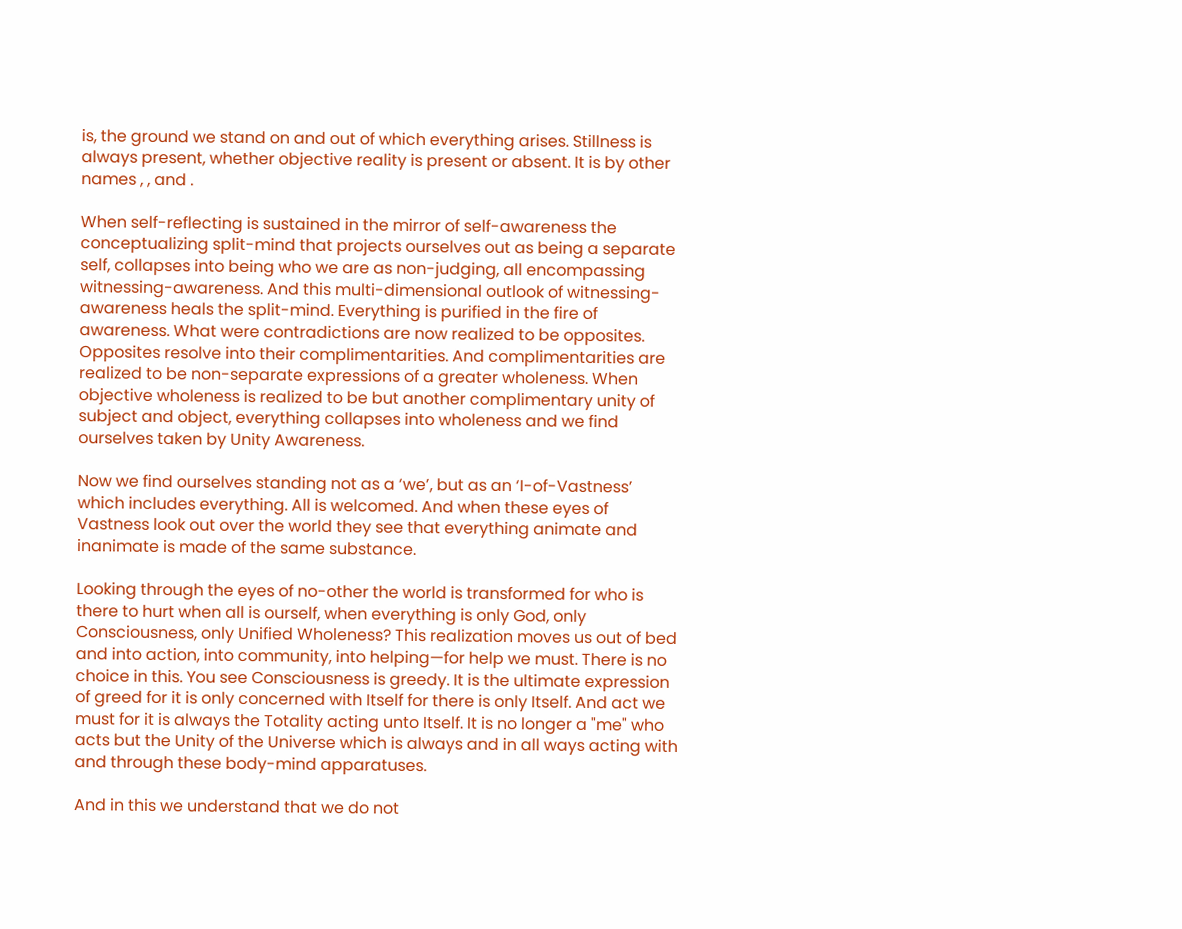is, the ground we stand on and out of which everything arises. Stillness is always present, whether objective reality is present or absent. It is by other names , , and .

When self-reflecting is sustained in the mirror of self-awareness the conceptualizing split-mind that projects ourselves out as being a separate self, collapses into being who we are as non-judging, all encompassing witnessing-awareness. And this multi-dimensional outlook of witnessing-awareness heals the split-mind. Everything is purified in the fire of awareness. What were contradictions are now realized to be opposites. Opposites resolve into their complimentarities. And complimentarities are realized to be non-separate expressions of a greater wholeness. When objective wholeness is realized to be but another complimentary unity of subject and object, everything collapses into wholeness and we find ourselves taken by Unity Awareness.

Now we find ourselves standing not as a ‘we’, but as an ‘I-of-Vastness’ which includes everything. All is welcomed. And when these eyes of Vastness look out over the world they see that everything animate and inanimate is made of the same substance.

Looking through the eyes of no-other the world is transformed for who is there to hurt when all is ourself, when everything is only God, only Consciousness, only Unified Wholeness? This realization moves us out of bed and into action, into community, into helping—for help we must. There is no choice in this. You see Consciousness is greedy. It is the ultimate expression of greed for it is only concerned with Itself for there is only Itself. And act we must for it is always the Totality acting unto Itself. It is no longer a "me" who acts but the Unity of the Universe which is always and in all ways acting with and through these body-mind apparatuses.

And in this we understand that we do not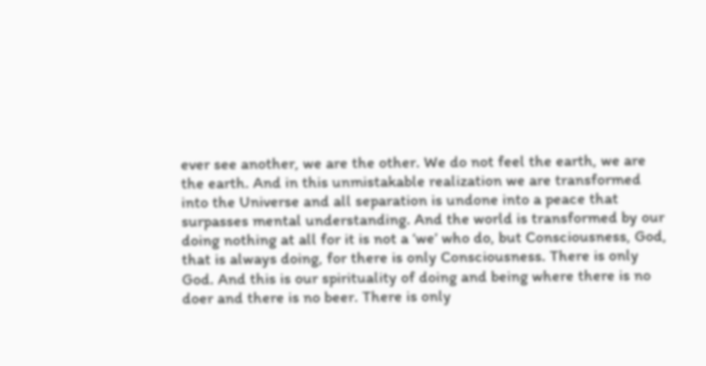ever see another, we are the other. We do not feel the earth, we are the earth. And in this unmistakable realization we are transformed into the Universe and all separation is undone into a peace that surpasses mental understanding. And the world is transformed by our doing nothing at all for it is not a ‘we’ who do, but Consciousness, God, that is always doing, for there is only Consciousness. There is only God. And this is our spirituality of doing and being where there is no doer and there is no beer. There is only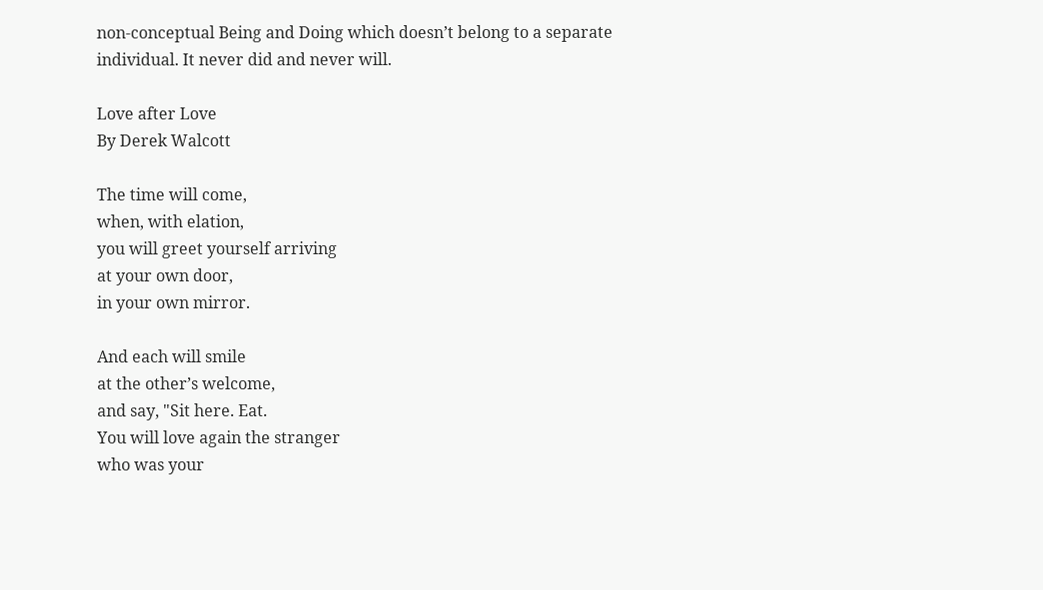non-conceptual Being and Doing which doesn’t belong to a separate individual. It never did and never will.

Love after Love
By Derek Walcott

The time will come,
when, with elation,
you will greet yourself arriving
at your own door,
in your own mirror.

And each will smile
at the other’s welcome,
and say, "Sit here. Eat.
You will love again the stranger
who was your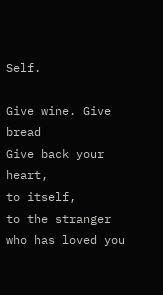Self.

Give wine. Give bread
Give back your heart,
to itself,
to the stranger who has loved you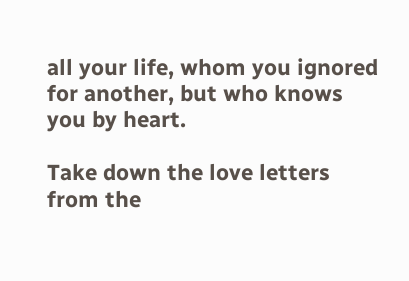all your life, whom you ignored
for another, but who knows you by heart.

Take down the love letters
from the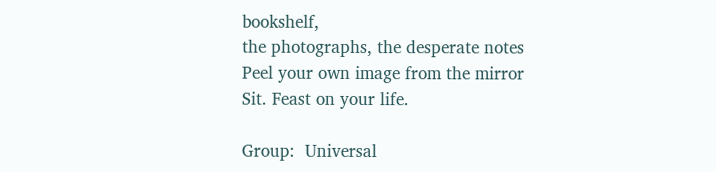bookshelf,
the photographs, the desperate notes
Peel your own image from the mirror
Sit. Feast on your life.

Group:  Universal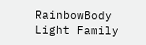RainbowBody Light Family